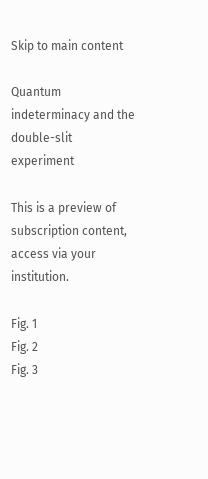Skip to main content

Quantum indeterminacy and the double-slit experiment

This is a preview of subscription content, access via your institution.

Fig. 1
Fig. 2
Fig. 3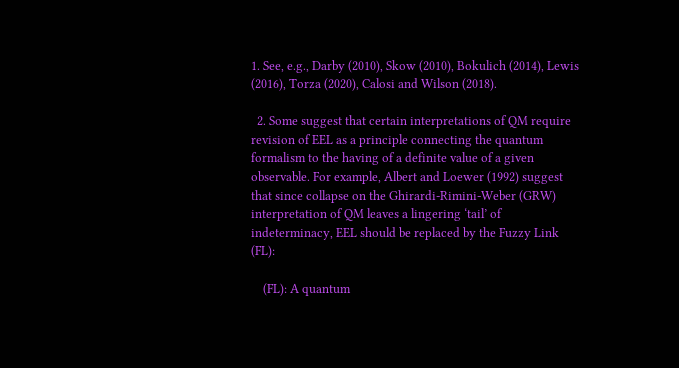1. See, e.g., Darby (2010), Skow (2010), Bokulich (2014), Lewis (2016), Torza (2020), Calosi and Wilson (2018).

  2. Some suggest that certain interpretations of QM require revision of EEL as a principle connecting the quantum formalism to the having of a definite value of a given observable. For example, Albert and Loewer (1992) suggest that since collapse on the Ghirardi-Rimini-Weber (GRW) interpretation of QM leaves a lingering ‘tail’ of indeterminacy, EEL should be replaced by the Fuzzy Link (FL):

    (FL): A quantum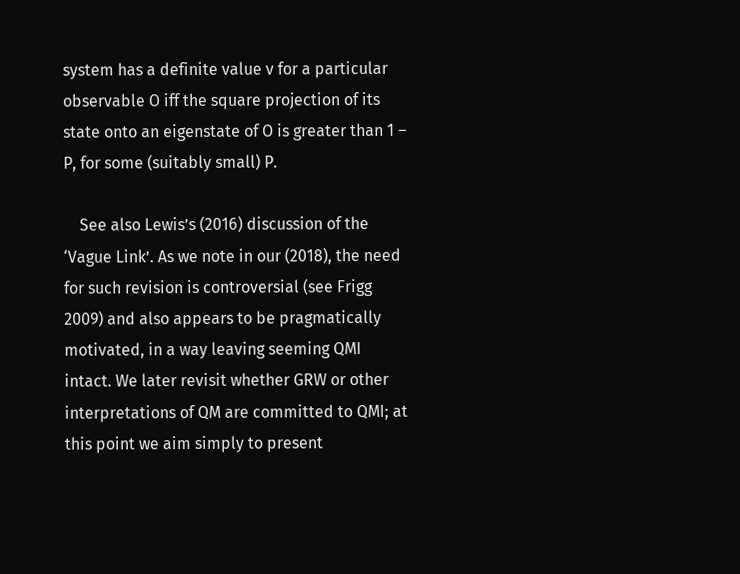system has a definite value v for a particular observable O iff the square projection of its state onto an eigenstate of O is greater than 1 – P, for some (suitably small) P.

    See also Lewis’s (2016) discussion of the ‘Vague Link’. As we note in our (2018), the need for such revision is controversial (see Frigg 2009) and also appears to be pragmatically motivated, in a way leaving seeming QMI intact. We later revisit whether GRW or other interpretations of QM are committed to QMI; at this point we aim simply to present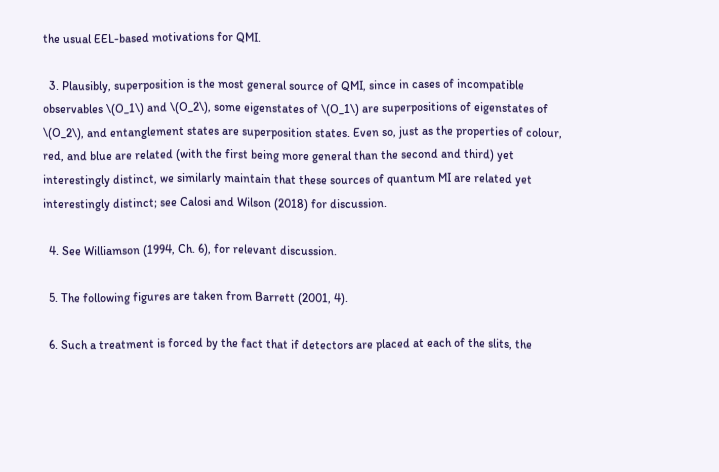the usual EEL-based motivations for QMI.

  3. Plausibly, superposition is the most general source of QMI, since in cases of incompatible observables \(O_1\) and \(O_2\), some eigenstates of \(O_1\) are superpositions of eigenstates of \(O_2\), and entanglement states are superposition states. Even so, just as the properties of colour, red, and blue are related (with the first being more general than the second and third) yet interestingly distinct, we similarly maintain that these sources of quantum MI are related yet interestingly distinct; see Calosi and Wilson (2018) for discussion.

  4. See Williamson (1994, Ch. 6), for relevant discussion.

  5. The following figures are taken from Barrett (2001, 4).

  6. Such a treatment is forced by the fact that if detectors are placed at each of the slits, the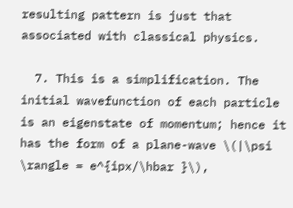resulting pattern is just that associated with classical physics.

  7. This is a simplification. The initial wavefunction of each particle is an eigenstate of momentum; hence it has the form of a plane-wave \(|\psi \rangle = e^{ipx/\hbar }\),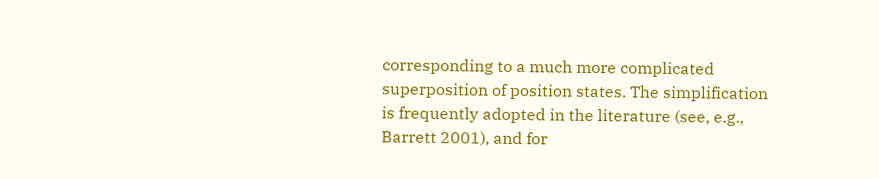corresponding to a much more complicated superposition of position states. The simplification is frequently adopted in the literature (see, e.g., Barrett 2001), and for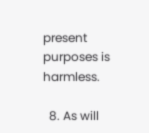present purposes is harmless.

  8. As will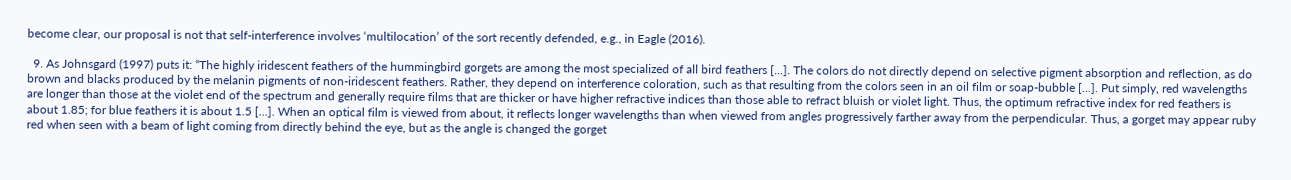become clear, our proposal is not that self-interference involves ‘multilocation’ of the sort recently defended, e.g., in Eagle (2016).

  9. As Johnsgard (1997) puts it: “The highly iridescent feathers of the hummingbird gorgets are among the most specialized of all bird feathers [...]. The colors do not directly depend on selective pigment absorption and reflection, as do brown and blacks produced by the melanin pigments of non-iridescent feathers. Rather, they depend on interference coloration, such as that resulting from the colors seen in an oil film or soap-bubble [...]. Put simply, red wavelengths are longer than those at the violet end of the spectrum and generally require films that are thicker or have higher refractive indices than those able to refract bluish or violet light. Thus, the optimum refractive index for red feathers is about 1.85; for blue feathers it is about 1.5 [...]. When an optical film is viewed from about, it reflects longer wavelengths than when viewed from angles progressively farther away from the perpendicular. Thus, a gorget may appear ruby red when seen with a beam of light coming from directly behind the eye, but as the angle is changed the gorget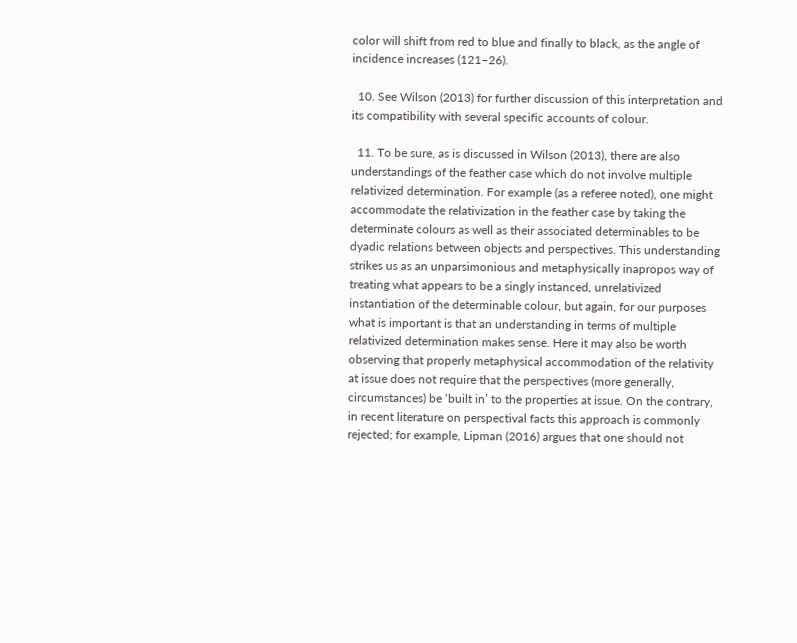color will shift from red to blue and finally to black, as the angle of incidence increases (121–26).

  10. See Wilson (2013) for further discussion of this interpretation and its compatibility with several specific accounts of colour.

  11. To be sure, as is discussed in Wilson (2013), there are also understandings of the feather case which do not involve multiple relativized determination. For example (as a referee noted), one might accommodate the relativization in the feather case by taking the determinate colours as well as their associated determinables to be dyadic relations between objects and perspectives. This understanding strikes us as an unparsimonious and metaphysically inapropos way of treating what appears to be a singly instanced, unrelativized instantiation of the determinable colour, but again, for our purposes what is important is that an understanding in terms of multiple relativized determination makes sense. Here it may also be worth observing that properly metaphysical accommodation of the relativity at issue does not require that the perspectives (more generally, circumstances) be ‘built in’ to the properties at issue. On the contrary, in recent literature on perspectival facts this approach is commonly rejected; for example, Lipman (2016) argues that one should not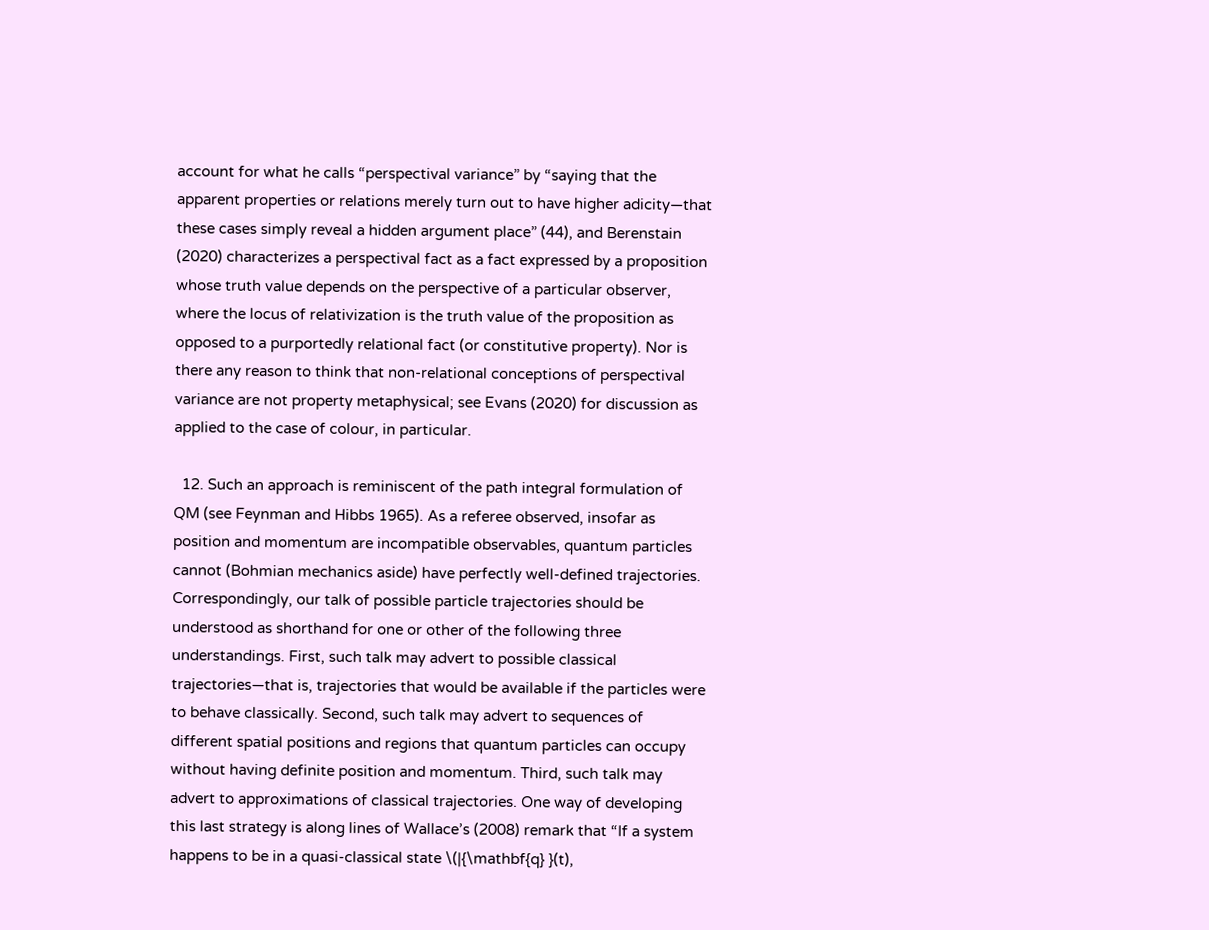account for what he calls “perspectival variance” by “saying that the apparent properties or relations merely turn out to have higher adicity—that these cases simply reveal a hidden argument place” (44), and Berenstain (2020) characterizes a perspectival fact as a fact expressed by a proposition whose truth value depends on the perspective of a particular observer, where the locus of relativization is the truth value of the proposition as opposed to a purportedly relational fact (or constitutive property). Nor is there any reason to think that non-relational conceptions of perspectival variance are not property metaphysical; see Evans (2020) for discussion as applied to the case of colour, in particular.

  12. Such an approach is reminiscent of the path integral formulation of QM (see Feynman and Hibbs 1965). As a referee observed, insofar as position and momentum are incompatible observables, quantum particles cannot (Bohmian mechanics aside) have perfectly well-defined trajectories. Correspondingly, our talk of possible particle trajectories should be understood as shorthand for one or other of the following three understandings. First, such talk may advert to possible classical trajectories—that is, trajectories that would be available if the particles were to behave classically. Second, such talk may advert to sequences of different spatial positions and regions that quantum particles can occupy without having definite position and momentum. Third, such talk may advert to approximations of classical trajectories. One way of developing this last strategy is along lines of Wallace’s (2008) remark that “If a system happens to be in a quasi-classical state \(|{\mathbf{q} }(t),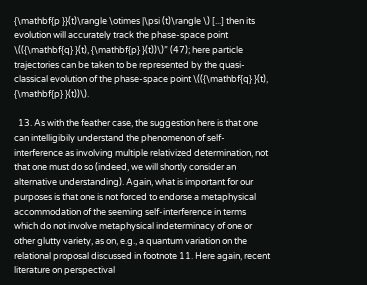{\mathbf{p }}(t)\rangle \otimes |\psi (t)\rangle \) [...] then its evolution will accurately track the phase-space point \(({\mathbf{q} }(t), {\mathbf{p} }(t))\)” (47); here particle trajectories can be taken to be represented by the quasi-classical evolution of the phase-space point \(({\mathbf{q} }(t), {\mathbf{p} }(t))\).

  13. As with the feather case, the suggestion here is that one can intelligibily understand the phenomenon of self-interference as involving multiple relativized determination, not that one must do so (indeed, we will shortly consider an alternative understanding). Again, what is important for our purposes is that one is not forced to endorse a metaphysical accommodation of the seeming self-interference in terms which do not involve metaphysical indeterminacy of one or other glutty variety, as on, e.g., a quantum variation on the relational proposal discussed in footnote 11. Here again, recent literature on perspectival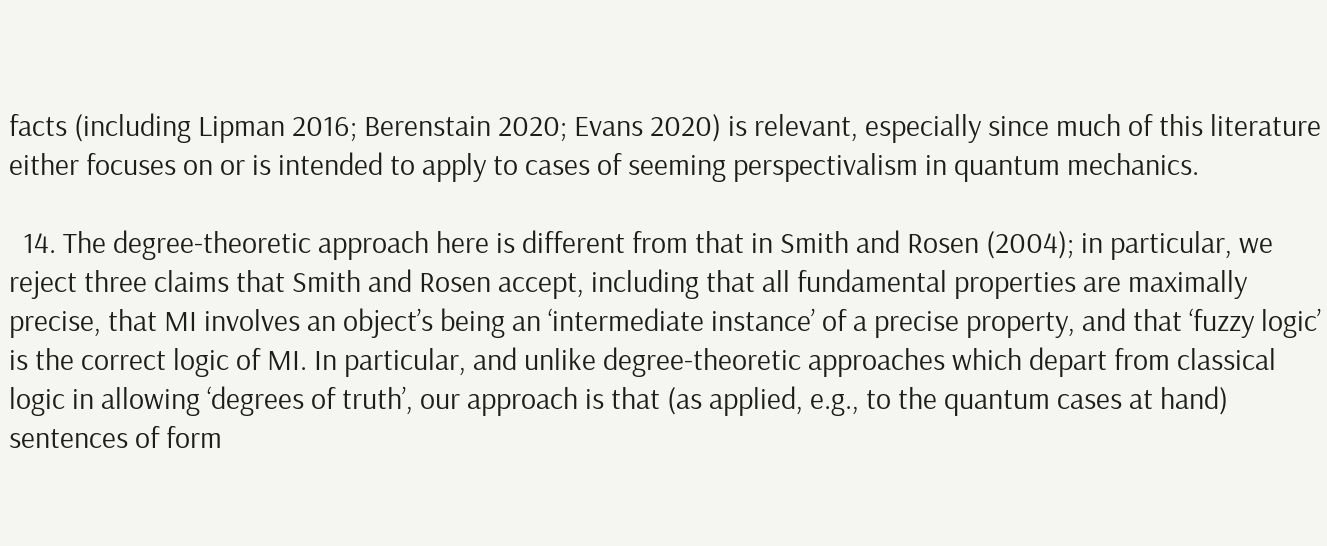facts (including Lipman 2016; Berenstain 2020; Evans 2020) is relevant, especially since much of this literature either focuses on or is intended to apply to cases of seeming perspectivalism in quantum mechanics.

  14. The degree-theoretic approach here is different from that in Smith and Rosen (2004); in particular, we reject three claims that Smith and Rosen accept, including that all fundamental properties are maximally precise, that MI involves an object’s being an ‘intermediate instance’ of a precise property, and that ‘fuzzy logic’ is the correct logic of MI. In particular, and unlike degree-theoretic approaches which depart from classical logic in allowing ‘degrees of truth’, our approach is that (as applied, e.g., to the quantum cases at hand) sentences of form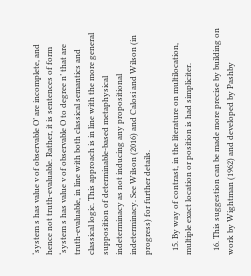‘system s has value v of observable O’ are incomplete, and hence not truth-evaluable. Rather, it is sentences of form ‘system s has value v of observable O to degree n’ that are truth-evaluable, in line with both classical semantics and classical logic. This approach is in line with the more general supposition of determinable-based metaphysical indeterminacy as not inducing any propositional indeterminacy. See Wilson (2016) and Calosi and Wilson (in progress) for further details.

  15. By way of contrast, in the literature on multilocation, multiple exact location or position is had simpliciter.

  16. This suggestion can be made more precise by building on work by Wightman (1962) and developed by Pashby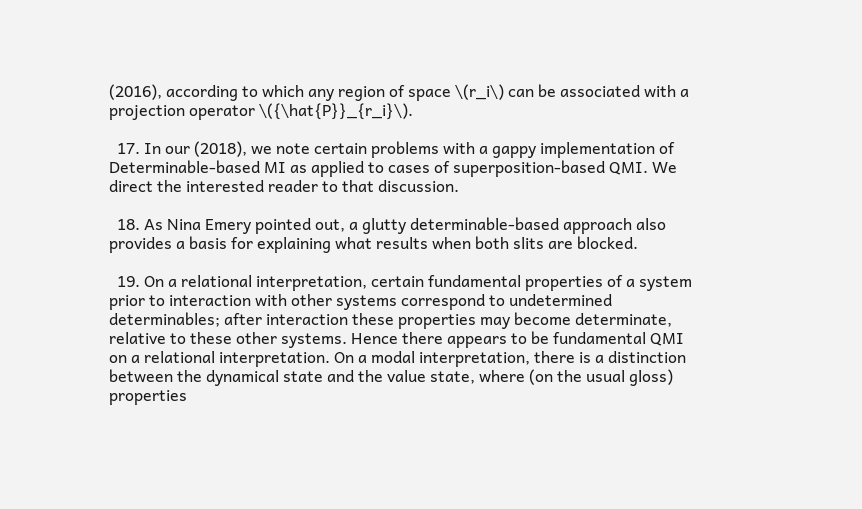(2016), according to which any region of space \(r_i\) can be associated with a projection operator \({\hat{P}}_{r_i}\).

  17. In our (2018), we note certain problems with a gappy implementation of Determinable-based MI as applied to cases of superposition-based QMI. We direct the interested reader to that discussion.

  18. As Nina Emery pointed out, a glutty determinable-based approach also provides a basis for explaining what results when both slits are blocked.

  19. On a relational interpretation, certain fundamental properties of a system prior to interaction with other systems correspond to undetermined determinables; after interaction these properties may become determinate, relative to these other systems. Hence there appears to be fundamental QMI on a relational interpretation. On a modal interpretation, there is a distinction between the dynamical state and the value state, where (on the usual gloss) properties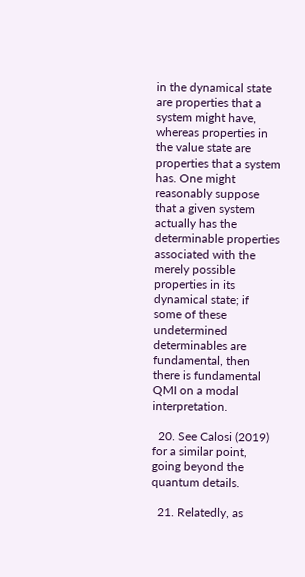in the dynamical state are properties that a system might have, whereas properties in the value state are properties that a system has. One might reasonably suppose that a given system actually has the determinable properties associated with the merely possible properties in its dynamical state; if some of these undetermined determinables are fundamental, then there is fundamental QMI on a modal interpretation.

  20. See Calosi (2019) for a similar point, going beyond the quantum details.

  21. Relatedly, as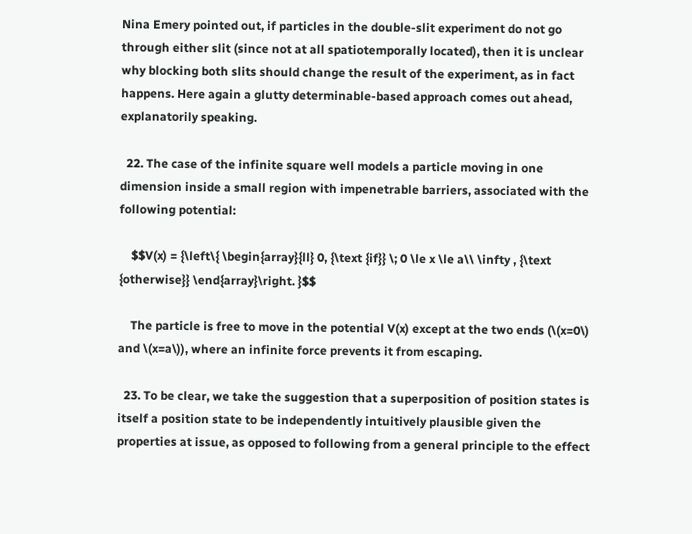Nina Emery pointed out, if particles in the double-slit experiment do not go through either slit (since not at all spatiotemporally located), then it is unclear why blocking both slits should change the result of the experiment, as in fact happens. Here again a glutty determinable-based approach comes out ahead, explanatorily speaking.

  22. The case of the infinite square well models a particle moving in one dimension inside a small region with impenetrable barriers, associated with the following potential:

    $$V(x) = {\left\{ \begin{array}{ll} 0, {\text {if}} \; 0 \le x \le a\\ \infty , {\text {otherwise}} \end{array}\right. }$$

    The particle is free to move in the potential V(x) except at the two ends (\(x=0\) and \(x=a\)), where an infinite force prevents it from escaping.

  23. To be clear, we take the suggestion that a superposition of position states is itself a position state to be independently intuitively plausible given the properties at issue, as opposed to following from a general principle to the effect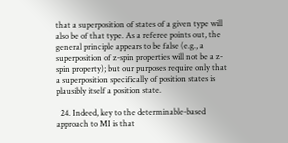that a superposition of states of a given type will also be of that type. As a referee points out, the general principle appears to be false (e.g., a superposition of z-spin properties will not be a z-spin property); but our purposes require only that a superposition specifically of position states is plausibly itself a position state.

  24. Indeed, key to the determinable-based approach to MI is that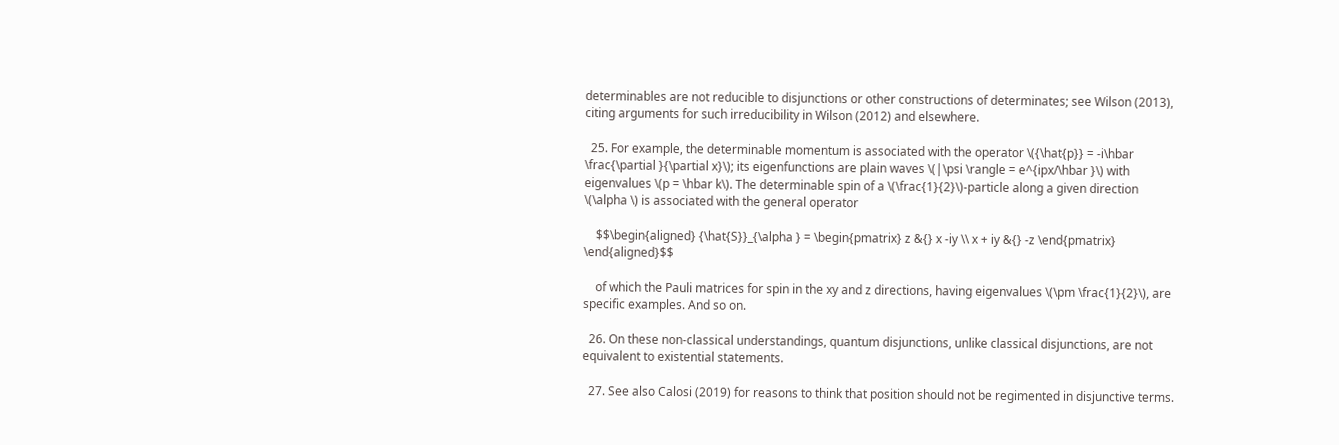determinables are not reducible to disjunctions or other constructions of determinates; see Wilson (2013), citing arguments for such irreducibility in Wilson (2012) and elsewhere.

  25. For example, the determinable momentum is associated with the operator \({\hat{p}} = -i\hbar \frac{\partial }{\partial x}\); its eigenfunctions are plain waves \(|\psi \rangle = e^{ipx/\hbar }\) with eigenvalues \(p = \hbar k\). The determinable spin of a \(\frac{1}{2}\)-particle along a given direction \(\alpha \) is associated with the general operator

    $$\begin{aligned} {\hat{S}}_{\alpha } = \begin{pmatrix} z &{} x -iy \\ x + iy &{} -z \end{pmatrix} \end{aligned}$$

    of which the Pauli matrices for spin in the xy and z directions, having eigenvalues \(\pm \frac{1}{2}\), are specific examples. And so on.

  26. On these non-classical understandings, quantum disjunctions, unlike classical disjunctions, are not equivalent to existential statements.

  27. See also Calosi (2019) for reasons to think that position should not be regimented in disjunctive terms.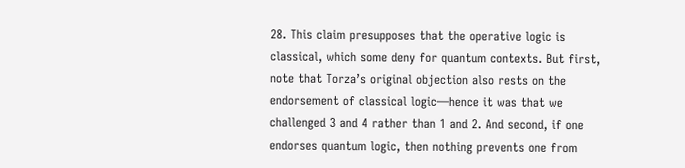28. This claim presupposes that the operative logic is classical, which some deny for quantum contexts. But first, note that Torza’s original objection also rests on the endorsement of classical logic—hence it was that we challenged 3 and 4 rather than 1 and 2. And second, if one endorses quantum logic, then nothing prevents one from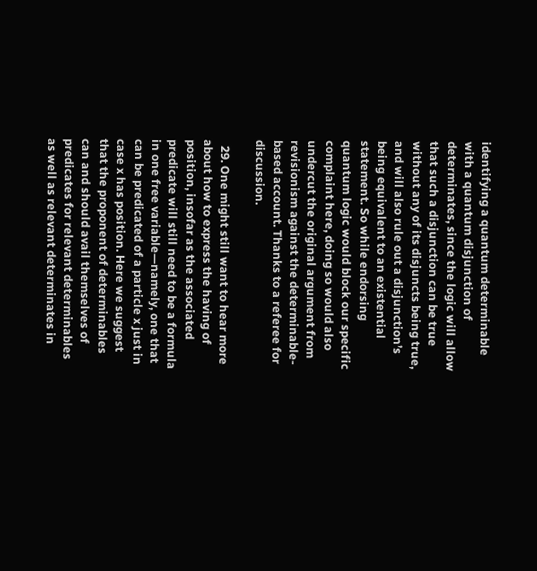identifying a quantum determinable with a quantum disjunction of determinates, since the logic will allow that such a disjunction can be true without any of its disjuncts being true, and will also rule out a disjunction’s being equivalent to an existential statement. So while endorsing quantum logic would block our specific complaint here, doing so would also undercut the original argument from revisionism against the determinable-based account. Thanks to a referee for discussion.

  29. One might still want to hear more about how to express the having of position, insofar as the associated predicate will still need to be a formula in one free variable—namely, one that can be predicated of a particle x just in case x has position. Here we suggest that the proponent of determinables can and should avail themselves of predicates for relevant determinables as well as relevant determinates in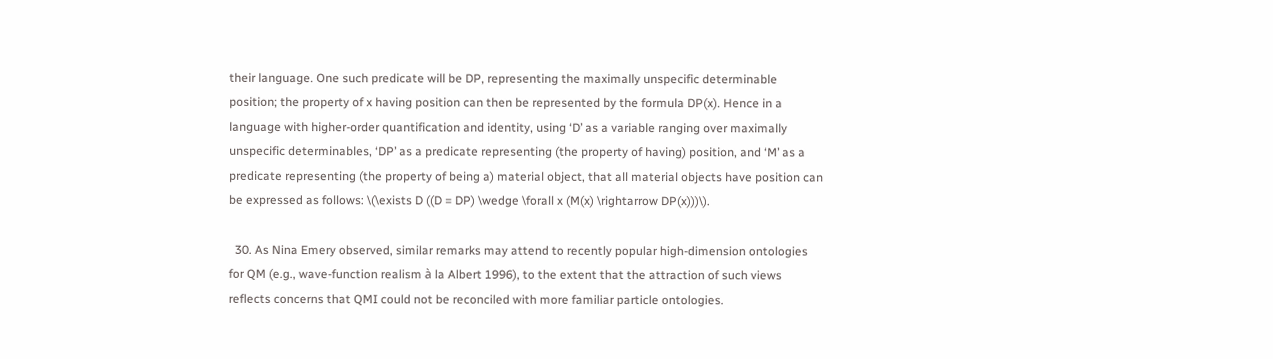their language. One such predicate will be DP, representing the maximally unspecific determinable position; the property of x having position can then be represented by the formula DP(x). Hence in a language with higher-order quantification and identity, using ‘D’ as a variable ranging over maximally unspecific determinables, ‘DP’ as a predicate representing (the property of having) position, and ‘M’ as a predicate representing (the property of being a) material object, that all material objects have position can be expressed as follows: \(\exists D ((D = DP) \wedge \forall x (M(x) \rightarrow DP(x)))\).

  30. As Nina Emery observed, similar remarks may attend to recently popular high-dimension ontologies for QM (e.g., wave-function realism à la Albert 1996), to the extent that the attraction of such views reflects concerns that QMI could not be reconciled with more familiar particle ontologies.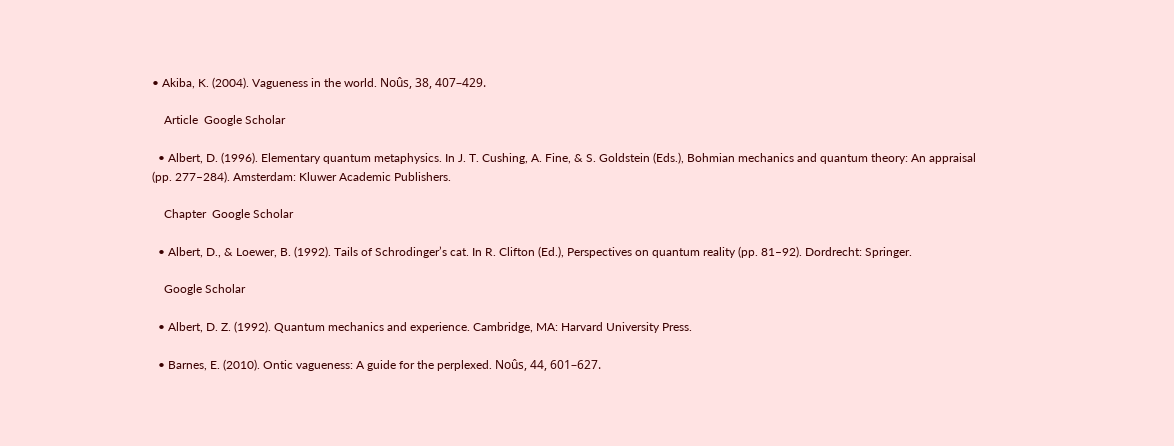• Akiba, K. (2004). Vagueness in the world. Noûs, 38, 407–429.

    Article  Google Scholar

  • Albert, D. (1996). Elementary quantum metaphysics. In J. T. Cushing, A. Fine, & S. Goldstein (Eds.), Bohmian mechanics and quantum theory: An appraisal (pp. 277–284). Amsterdam: Kluwer Academic Publishers.

    Chapter  Google Scholar

  • Albert, D., & Loewer, B. (1992). Tails of Schrodinger’s cat. In R. Clifton (Ed.), Perspectives on quantum reality (pp. 81–92). Dordrecht: Springer.

    Google Scholar

  • Albert, D. Z. (1992). Quantum mechanics and experience. Cambridge, MA: Harvard University Press.

  • Barnes, E. (2010). Ontic vagueness: A guide for the perplexed. Noûs, 44, 601–627.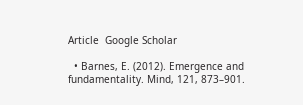Article  Google Scholar

  • Barnes, E. (2012). Emergence and fundamentality. Mind, 121, 873–901.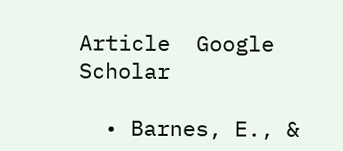Article  Google Scholar

  • Barnes, E., &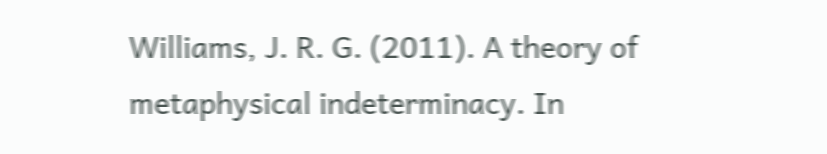Williams, J. R. G. (2011). A theory of metaphysical indeterminacy. In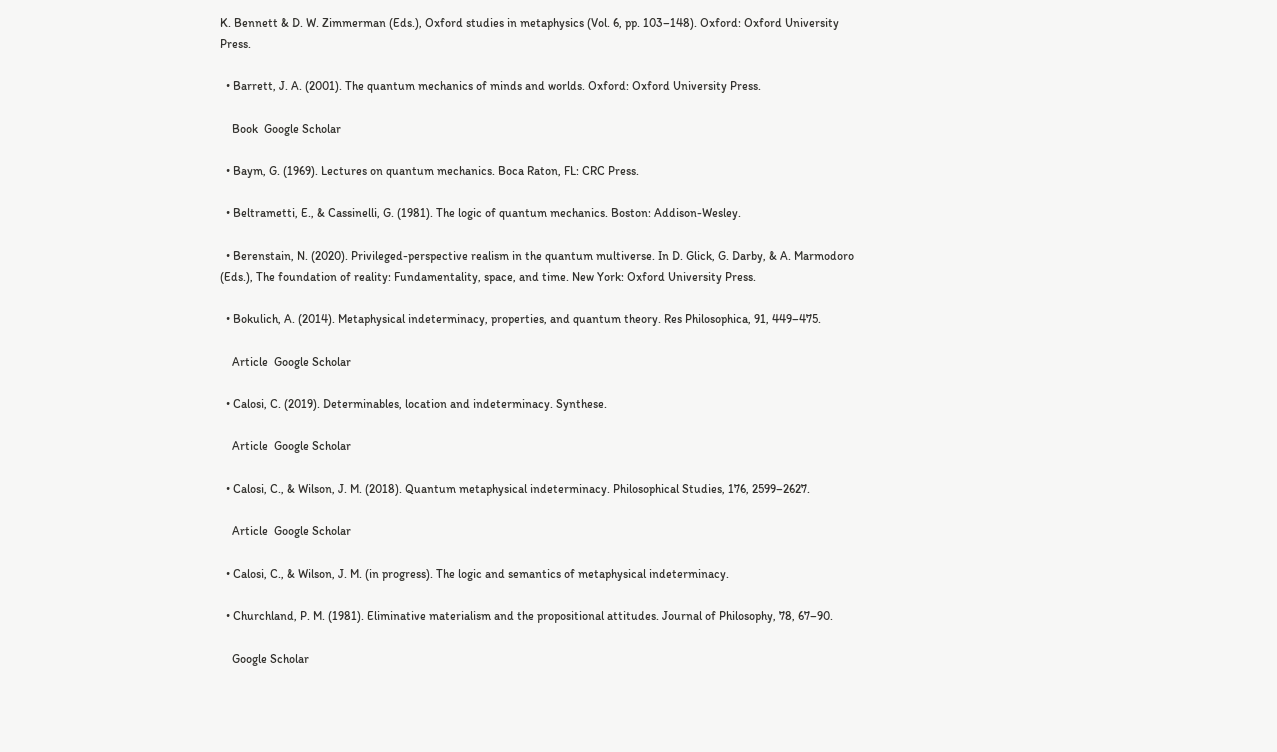K. Bennett & D. W. Zimmerman (Eds.), Oxford studies in metaphysics (Vol. 6, pp. 103–148). Oxford: Oxford University Press.

  • Barrett, J. A. (2001). The quantum mechanics of minds and worlds. Oxford: Oxford University Press.

    Book  Google Scholar

  • Baym, G. (1969). Lectures on quantum mechanics. Boca Raton, FL: CRC Press.

  • Beltrametti, E., & Cassinelli, G. (1981). The logic of quantum mechanics. Boston: Addison-Wesley.

  • Berenstain, N. (2020). Privileged-perspective realism in the quantum multiverse. In D. Glick, G. Darby, & A. Marmodoro (Eds.), The foundation of reality: Fundamentality, space, and time. New York: Oxford University Press.

  • Bokulich, A. (2014). Metaphysical indeterminacy, properties, and quantum theory. Res Philosophica, 91, 449–475.

    Article  Google Scholar

  • Calosi, C. (2019). Determinables, location and indeterminacy. Synthese.

    Article  Google Scholar

  • Calosi, C., & Wilson, J. M. (2018). Quantum metaphysical indeterminacy. Philosophical Studies, 176, 2599–2627.

    Article  Google Scholar

  • Calosi, C., & Wilson, J. M. (in progress). The logic and semantics of metaphysical indeterminacy.

  • Churchland, P. M. (1981). Eliminative materialism and the propositional attitudes. Journal of Philosophy, 78, 67–90.

    Google Scholar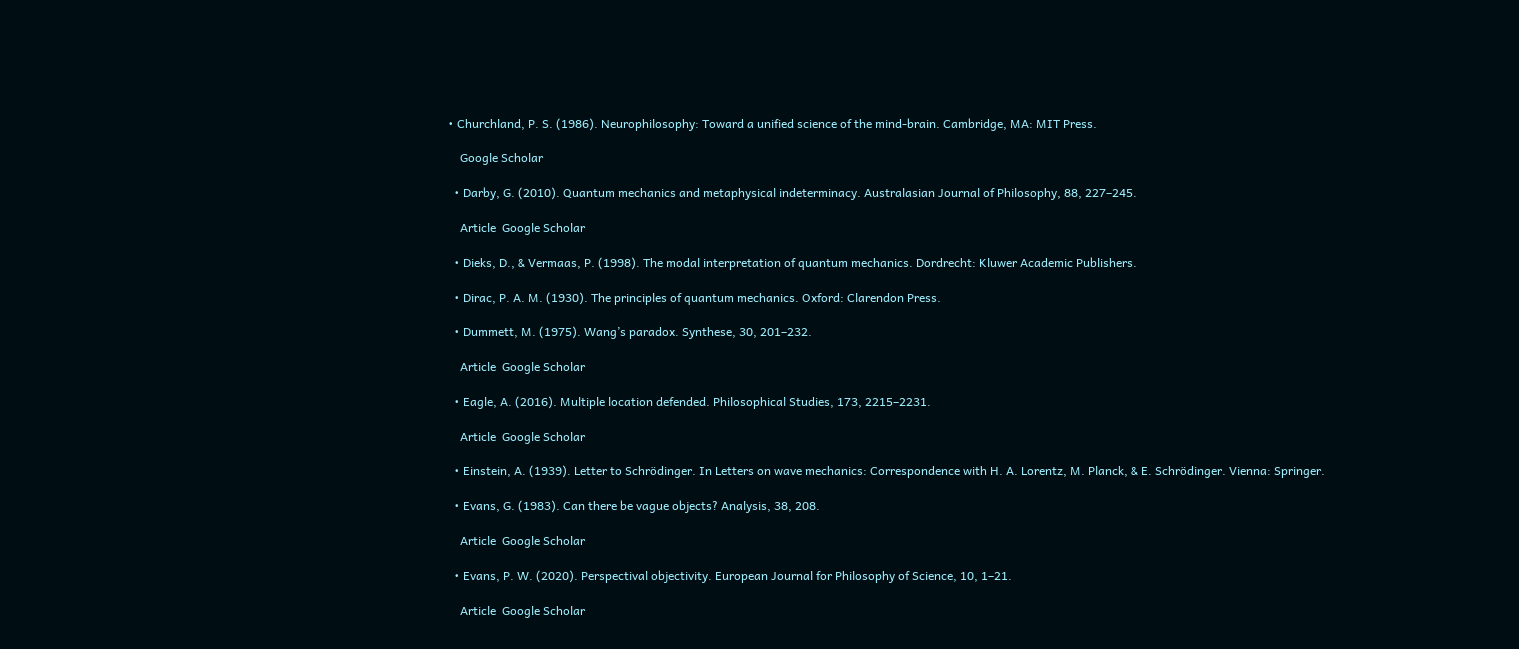• Churchland, P. S. (1986). Neurophilosophy: Toward a unified science of the mind-brain. Cambridge, MA: MIT Press.

    Google Scholar

  • Darby, G. (2010). Quantum mechanics and metaphysical indeterminacy. Australasian Journal of Philosophy, 88, 227–245.

    Article  Google Scholar

  • Dieks, D., & Vermaas, P. (1998). The modal interpretation of quantum mechanics. Dordrecht: Kluwer Academic Publishers.

  • Dirac, P. A. M. (1930). The principles of quantum mechanics. Oxford: Clarendon Press.

  • Dummett, M. (1975). Wang’s paradox. Synthese, 30, 201–232.

    Article  Google Scholar

  • Eagle, A. (2016). Multiple location defended. Philosophical Studies, 173, 2215–2231.

    Article  Google Scholar

  • Einstein, A. (1939). Letter to Schrödinger. In Letters on wave mechanics: Correspondence with H. A. Lorentz, M. Planck, & E. Schrödinger. Vienna: Springer.

  • Evans, G. (1983). Can there be vague objects? Analysis, 38, 208.

    Article  Google Scholar

  • Evans, P. W. (2020). Perspectival objectivity. European Journal for Philosophy of Science, 10, 1–21.

    Article  Google Scholar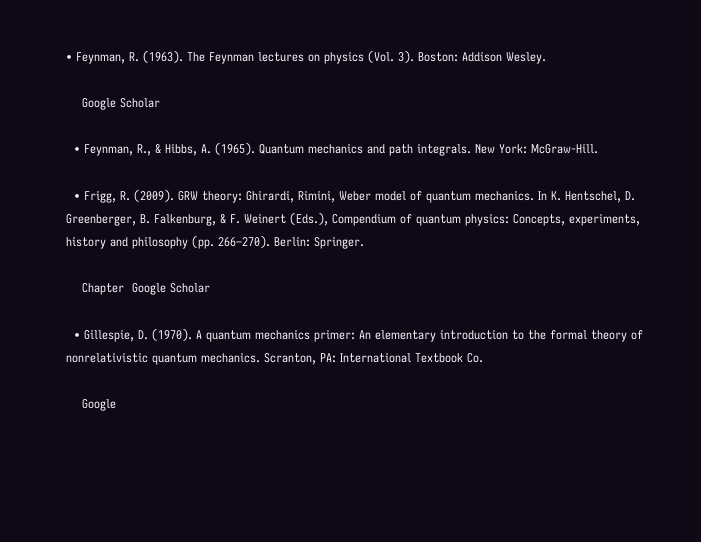• Feynman, R. (1963). The Feynman lectures on physics (Vol. 3). Boston: Addison Wesley.

    Google Scholar

  • Feynman, R., & Hibbs, A. (1965). Quantum mechanics and path integrals. New York: McGraw-Hill.

  • Frigg, R. (2009). GRW theory: Ghirardi, Rimini, Weber model of quantum mechanics. In K. Hentschel, D. Greenberger, B. Falkenburg, & F. Weinert (Eds.), Compendium of quantum physics: Concepts, experiments, history and philosophy (pp. 266–270). Berlin: Springer.

    Chapter  Google Scholar

  • Gillespie, D. (1970). A quantum mechanics primer: An elementary introduction to the formal theory of nonrelativistic quantum mechanics. Scranton, PA: International Textbook Co.

    Google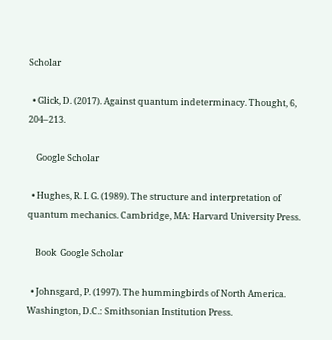Scholar

  • Glick, D. (2017). Against quantum indeterminacy. Thought, 6, 204–213.

    Google Scholar

  • Hughes, R. I. G. (1989). The structure and interpretation of quantum mechanics. Cambridge, MA: Harvard University Press.

    Book  Google Scholar

  • Johnsgard, P. (1997). The hummingbirds of North America. Washington, D.C.: Smithsonian Institution Press.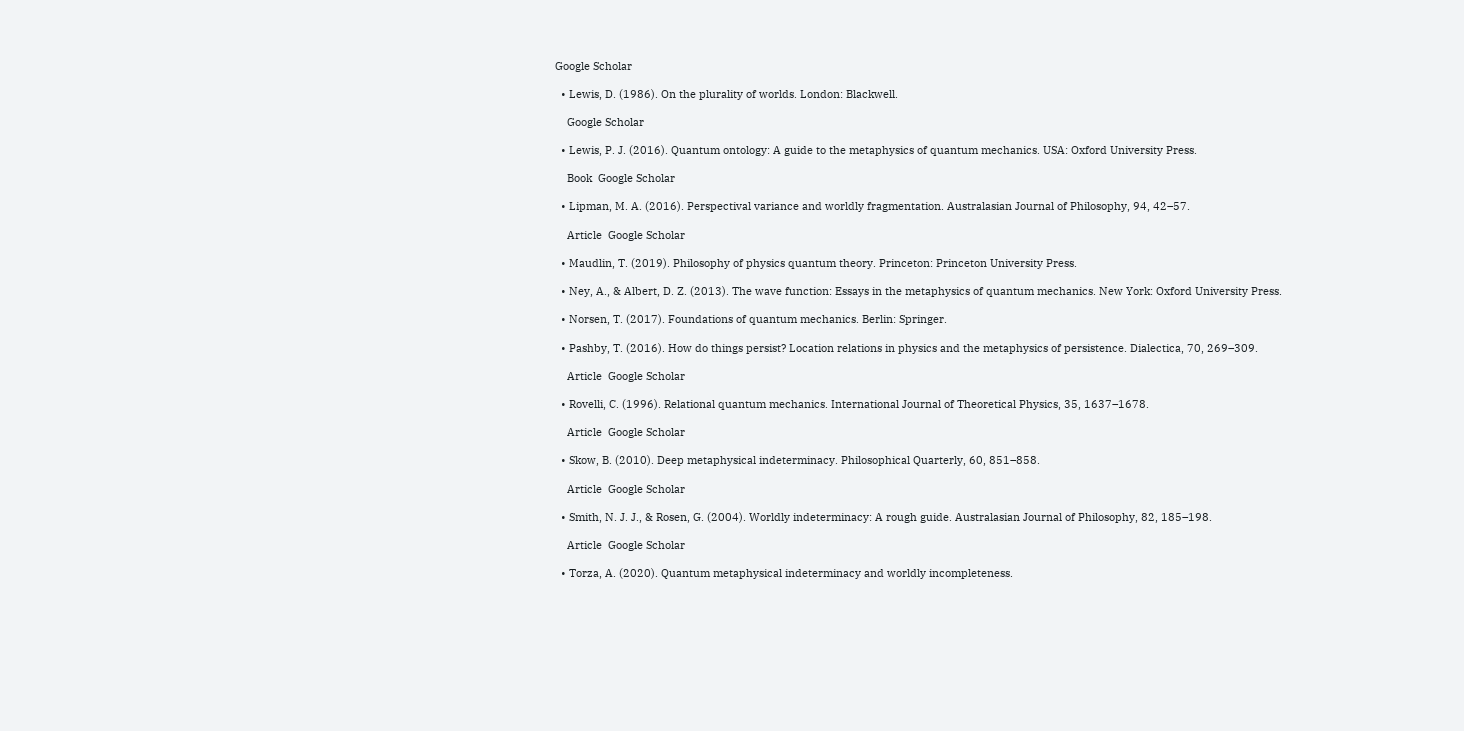Google Scholar

  • Lewis, D. (1986). On the plurality of worlds. London: Blackwell.

    Google Scholar

  • Lewis, P. J. (2016). Quantum ontology: A guide to the metaphysics of quantum mechanics. USA: Oxford University Press.

    Book  Google Scholar

  • Lipman, M. A. (2016). Perspectival variance and worldly fragmentation. Australasian Journal of Philosophy, 94, 42–57.

    Article  Google Scholar

  • Maudlin, T. (2019). Philosophy of physics quantum theory. Princeton: Princeton University Press.

  • Ney, A., & Albert, D. Z. (2013). The wave function: Essays in the metaphysics of quantum mechanics. New York: Oxford University Press.

  • Norsen, T. (2017). Foundations of quantum mechanics. Berlin: Springer.

  • Pashby, T. (2016). How do things persist? Location relations in physics and the metaphysics of persistence. Dialectica, 70, 269–309.

    Article  Google Scholar

  • Rovelli, C. (1996). Relational quantum mechanics. International Journal of Theoretical Physics, 35, 1637–1678.

    Article  Google Scholar

  • Skow, B. (2010). Deep metaphysical indeterminacy. Philosophical Quarterly, 60, 851–858.

    Article  Google Scholar

  • Smith, N. J. J., & Rosen, G. (2004). Worldly indeterminacy: A rough guide. Australasian Journal of Philosophy, 82, 185–198.

    Article  Google Scholar

  • Torza, A. (2020). Quantum metaphysical indeterminacy and worldly incompleteness.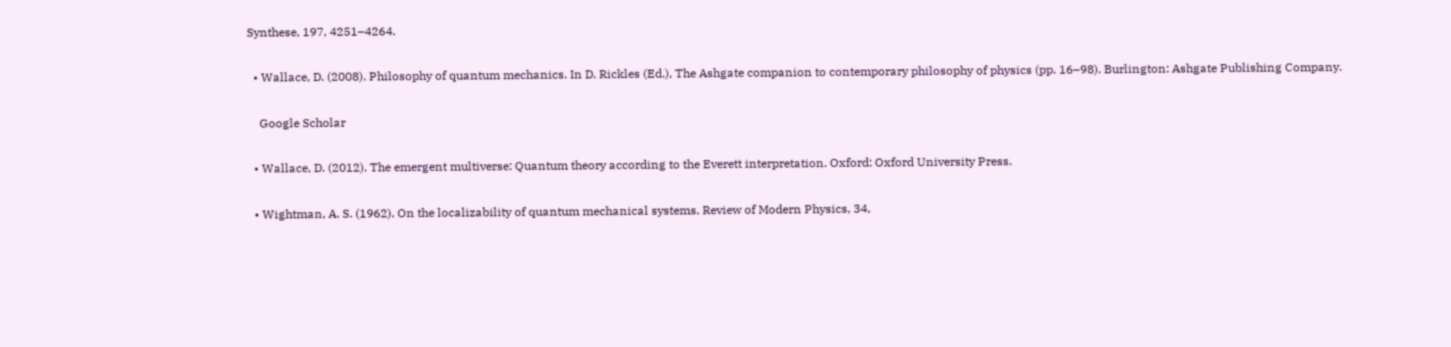Synthese, 197, 4251–4264.

  • Wallace, D. (2008). Philosophy of quantum mechanics. In D. Rickles (Ed.), The Ashgate companion to contemporary philosophy of physics (pp. 16–98). Burlington: Ashgate Publishing Company.

    Google Scholar

  • Wallace, D. (2012). The emergent multiverse: Quantum theory according to the Everett interpretation. Oxford: Oxford University Press.

  • Wightman, A. S. (1962). On the localizability of quantum mechanical systems. Review of Modern Physics, 34,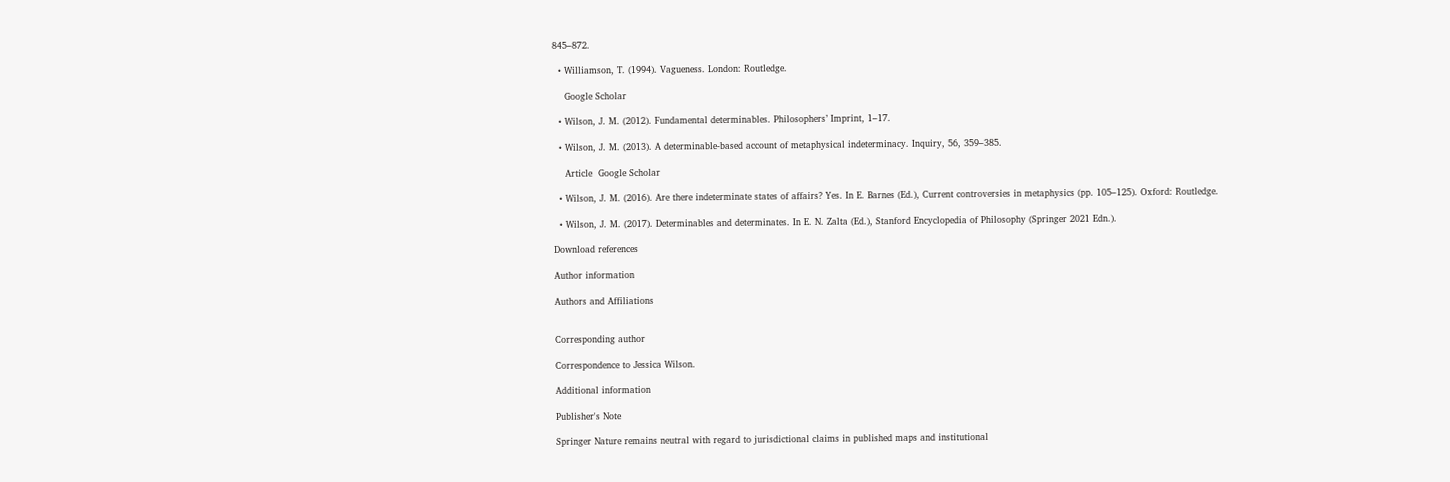845–872.

  • Williamson, T. (1994). Vagueness. London: Routledge.

    Google Scholar

  • Wilson, J. M. (2012). Fundamental determinables. Philosophers’ Imprint, 1–17.

  • Wilson, J. M. (2013). A determinable-based account of metaphysical indeterminacy. Inquiry, 56, 359–385.

    Article  Google Scholar

  • Wilson, J. M. (2016). Are there indeterminate states of affairs? Yes. In E. Barnes (Ed.), Current controversies in metaphysics (pp. 105–125). Oxford: Routledge.

  • Wilson, J. M. (2017). Determinables and determinates. In E. N. Zalta (Ed.), Stanford Encyclopedia of Philosophy (Springer 2021 Edn.).

Download references

Author information

Authors and Affiliations


Corresponding author

Correspondence to Jessica Wilson.

Additional information

Publisher's Note

Springer Nature remains neutral with regard to jurisdictional claims in published maps and institutional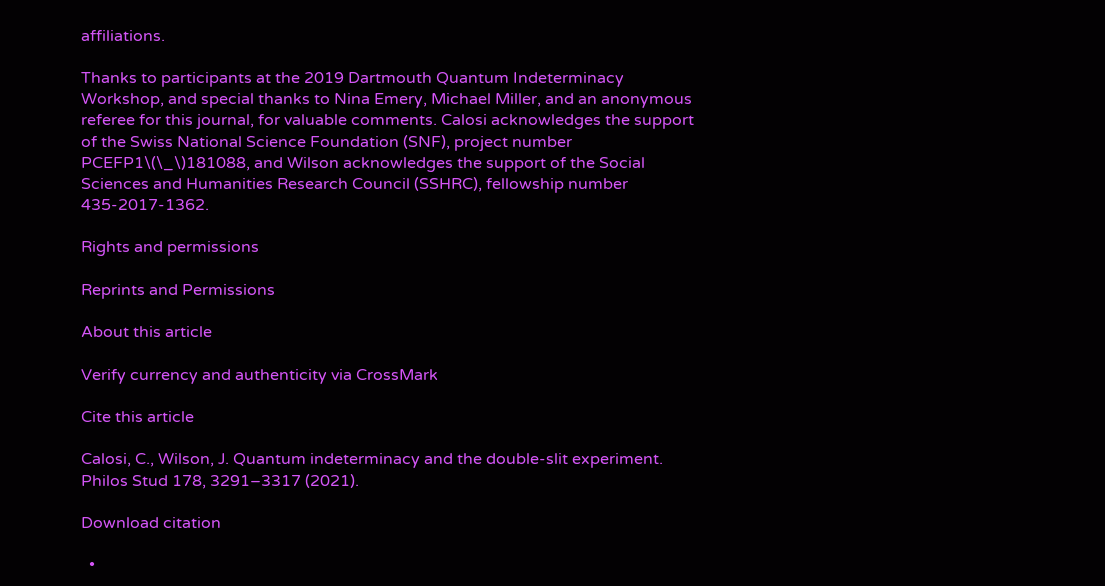affiliations.

Thanks to participants at the 2019 Dartmouth Quantum Indeterminacy Workshop, and special thanks to Nina Emery, Michael Miller, and an anonymous referee for this journal, for valuable comments. Calosi acknowledges the support of the Swiss National Science Foundation (SNF), project number PCEFP1\(\_\)181088, and Wilson acknowledges the support of the Social Sciences and Humanities Research Council (SSHRC), fellowship number 435-2017-1362.

Rights and permissions

Reprints and Permissions

About this article

Verify currency and authenticity via CrossMark

Cite this article

Calosi, C., Wilson, J. Quantum indeterminacy and the double-slit experiment. Philos Stud 178, 3291–3317 (2021).

Download citation

  •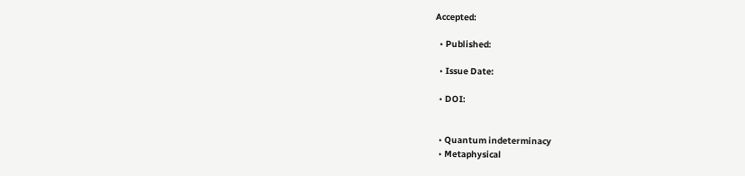Accepted:

  • Published:

  • Issue Date:

  • DOI:


  • Quantum indeterminacy
  • Metaphysical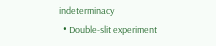indeterminacy
  • Double-slit experiment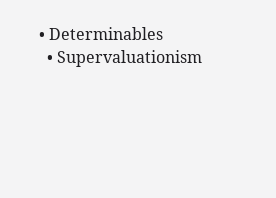• Determinables
  • Supervaluationism